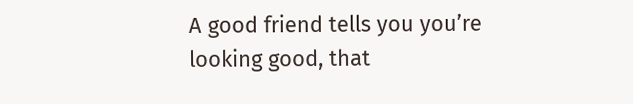A good friend tells you you’re looking good, that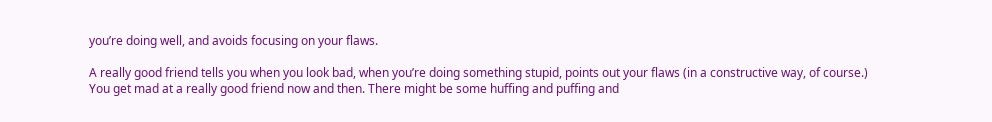you’re doing well, and avoids focusing on your flaws.

A really good friend tells you when you look bad, when you’re doing something stupid, points out your flaws (in a constructive way, of course.) You get mad at a really good friend now and then. There might be some huffing and puffing and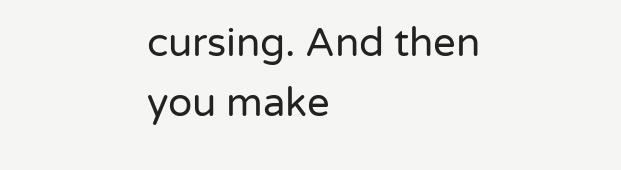cursing. And then you make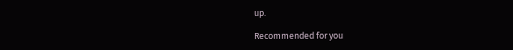up.

Recommended for you